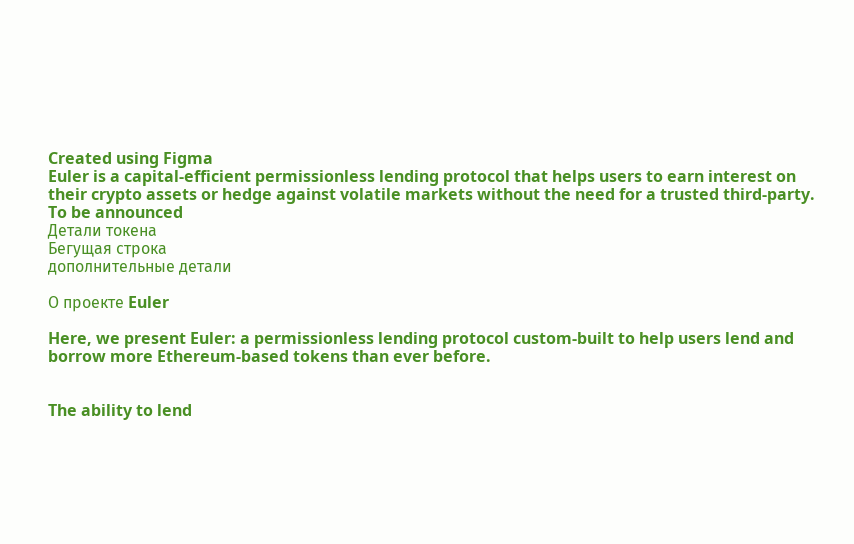Created using Figma
Euler is a capital-efficient permissionless lending protocol that helps users to earn interest on their crypto assets or hedge against volatile markets without the need for a trusted third-party.
To be announced
Детали токена
Бегущая строка
дополнительные детали

О проекте Euler

Here, we present Euler: a permissionless lending protocol custom-built to help users lend and borrow more Ethereum-based tokens than ever before.


The ability to lend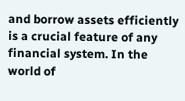and borrow assets efficiently is a crucial feature of any financial system. In the world of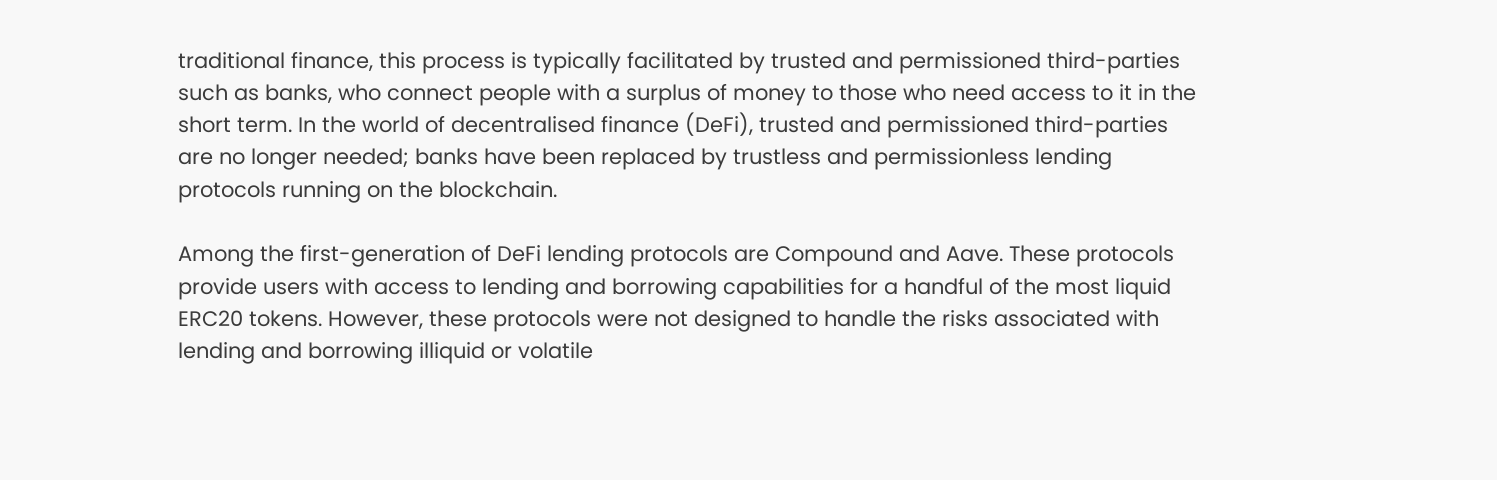traditional finance, this process is typically facilitated by trusted and permissioned third-parties such as banks, who connect people with a surplus of money to those who need access to it in the short term. In the world of decentralised finance (DeFi), trusted and permissioned third-parties are no longer needed; banks have been replaced by trustless and permissionless lending protocols running on the blockchain.

Among the first-generation of DeFi lending protocols are Compound and Aave. These protocols provide users with access to lending and borrowing capabilities for a handful of the most liquid ERC20 tokens. However, these protocols were not designed to handle the risks associated with lending and borrowing illiquid or volatile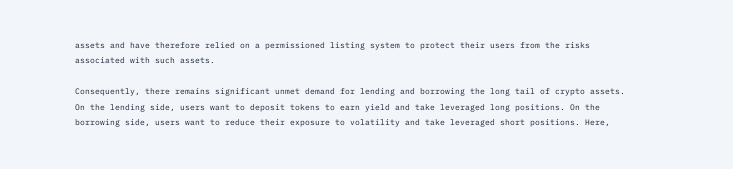assets and have therefore relied on a permissioned listing system to protect their users from the risks associated with such assets.

Consequently, there remains significant unmet demand for lending and borrowing the long tail of crypto assets. On the lending side, users want to deposit tokens to earn yield and take leveraged long positions. On the borrowing side, users want to reduce their exposure to volatility and take leveraged short positions. Here,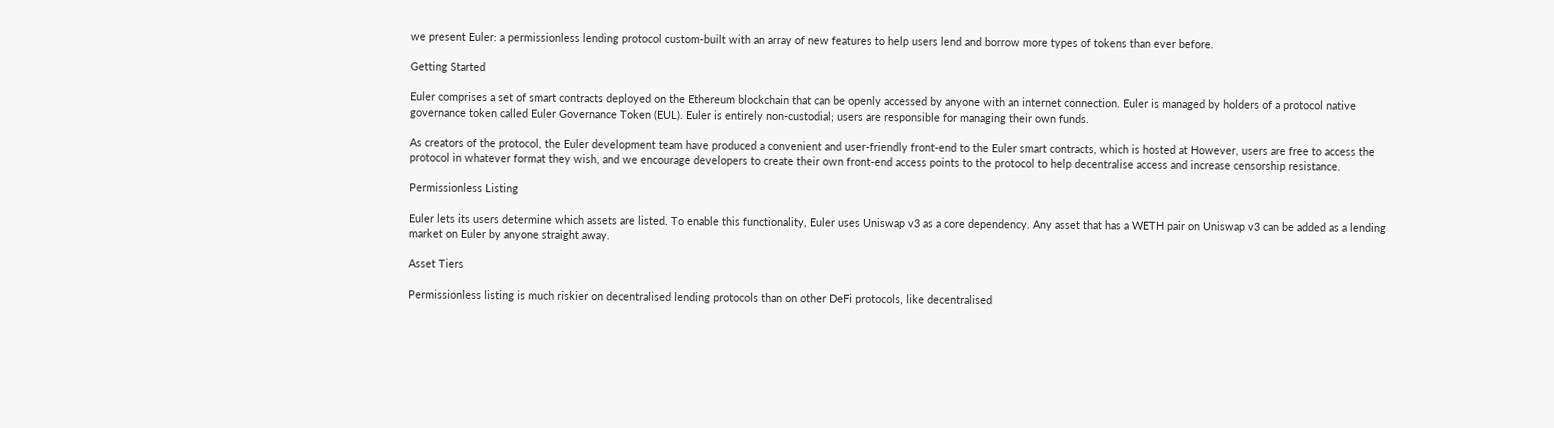we present Euler: a permissionless lending protocol custom-built with an array of new features to help users lend and borrow more types of tokens than ever before.

Getting Started

Euler comprises a set of smart contracts deployed on the Ethereum blockchain that can be openly accessed by anyone with an internet connection. Euler is managed by holders of a protocol native governance token called Euler Governance Token (EUL). Euler is entirely non-custodial; users are responsible for managing their own funds.

As creators of the protocol, the Euler development team have produced a convenient and user-friendly front-end to the Euler smart contracts, which is hosted at However, users are free to access the protocol in whatever format they wish, and we encourage developers to create their own front-end access points to the protocol to help decentralise access and increase censorship resistance.

Permissionless Listing

Euler lets its users determine which assets are listed. To enable this functionality, Euler uses Uniswap v3 as a core dependency. Any asset that has a WETH pair on Uniswap v3 can be added as a lending market on Euler by anyone straight away.

Asset Tiers

Permissionless listing is much riskier on decentralised lending protocols than on other DeFi protocols, like decentralised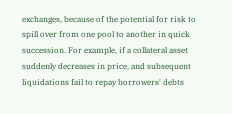exchanges, because of the potential for risk to spill over from one pool to another in quick succession. For example, if a collateral asset suddenly decreases in price, and subsequent liquidations fail to repay borrowers' debts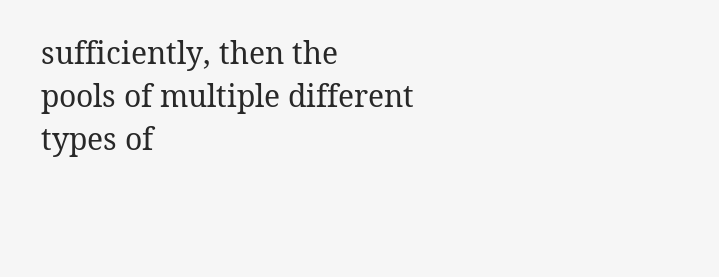sufficiently, then the pools of multiple different types of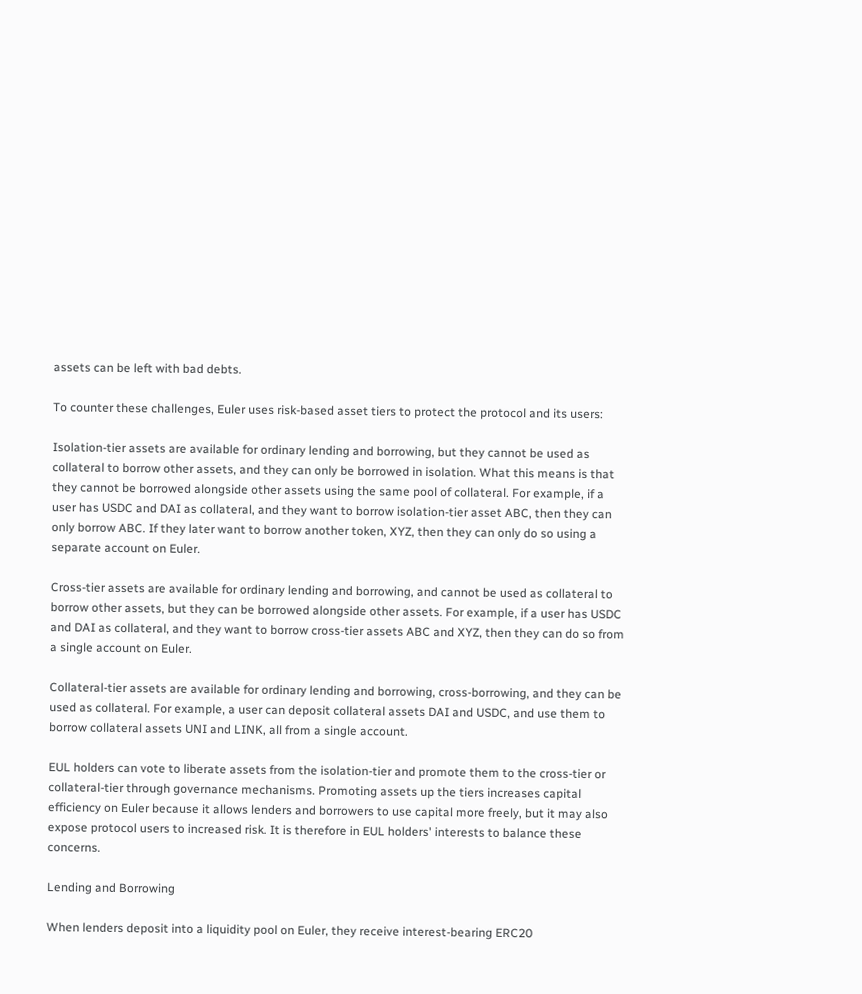assets can be left with bad debts.

To counter these challenges, Euler uses risk-based asset tiers to protect the protocol and its users:

Isolation-tier assets are available for ordinary lending and borrowing, but they cannot be used as collateral to borrow other assets, and they can only be borrowed in isolation. What this means is that they cannot be borrowed alongside other assets using the same pool of collateral. For example, if a user has USDC and DAI as collateral, and they want to borrow isolation-tier asset ABC, then they can only borrow ABC. If they later want to borrow another token, XYZ, then they can only do so using a separate account on Euler.

Cross-tier assets are available for ordinary lending and borrowing, and cannot be used as collateral to borrow other assets, but they can be borrowed alongside other assets. For example, if a user has USDC and DAI as collateral, and they want to borrow cross-tier assets ABC and XYZ, then they can do so from a single account on Euler.

Collateral-tier assets are available for ordinary lending and borrowing, cross-borrowing, and they can be used as collateral. For example, a user can deposit collateral assets DAI and USDC, and use them to borrow collateral assets UNI and LINK, all from a single account.

EUL holders can vote to liberate assets from the isolation-tier and promote them to the cross-tier or collateral-tier through governance mechanisms. Promoting assets up the tiers increases capital efficiency on Euler because it allows lenders and borrowers to use capital more freely, but it may also expose protocol users to increased risk. It is therefore in EUL holders' interests to balance these concerns.

Lending and Borrowing

When lenders deposit into a liquidity pool on Euler, they receive interest-bearing ERC20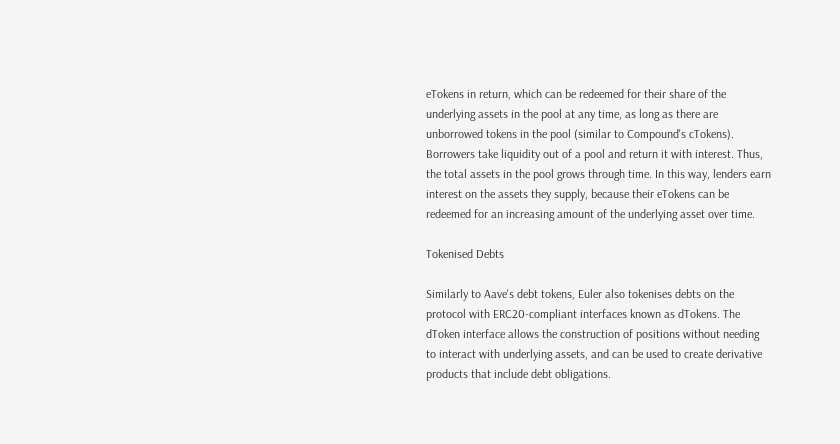eTokens in return, which can be redeemed for their share of the underlying assets in the pool at any time, as long as there are unborrowed tokens in the pool (similar to Compound's cTokens). Borrowers take liquidity out of a pool and return it with interest. Thus, the total assets in the pool grows through time. In this way, lenders earn interest on the assets they supply, because their eTokens can be redeemed for an increasing amount of the underlying asset over time.

Tokenised Debts

Similarly to Aave's debt tokens, Euler also tokenises debts on the protocol with ERC20-compliant interfaces known as dTokens. The dToken interface allows the construction of positions without needing to interact with underlying assets, and can be used to create derivative products that include debt obligations.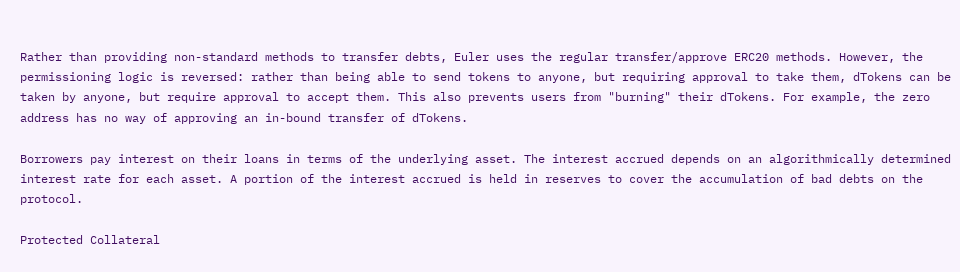Rather than providing non-standard methods to transfer debts, Euler uses the regular transfer/approve ERC20 methods. However, the permissioning logic is reversed: rather than being able to send tokens to anyone, but requiring approval to take them, dTokens can be taken by anyone, but require approval to accept them. This also prevents users from "burning" their dTokens. For example, the zero address has no way of approving an in-bound transfer of dTokens.

Borrowers pay interest on their loans in terms of the underlying asset. The interest accrued depends on an algorithmically determined interest rate for each asset. A portion of the interest accrued is held in reserves to cover the accumulation of bad debts on the protocol.

Protected Collateral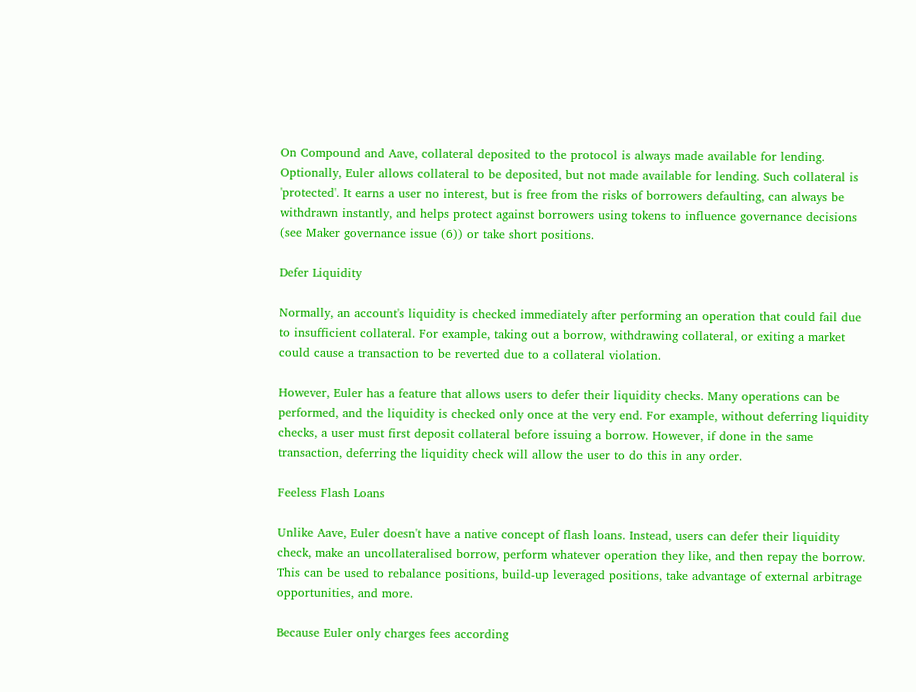On Compound and Aave, collateral deposited to the protocol is always made available for lending. Optionally, Euler allows collateral to be deposited, but not made available for lending. Such collateral is 'protected'. It earns a user no interest, but is free from the risks of borrowers defaulting, can always be withdrawn instantly, and helps protect against borrowers using tokens to influence governance decisions (see Maker governance issue (6)) or take short positions.

Defer Liquidity

Normally, an account's liquidity is checked immediately after performing an operation that could fail due to insufficient collateral. For example, taking out a borrow, withdrawing collateral, or exiting a market could cause a transaction to be reverted due to a collateral violation.

However, Euler has a feature that allows users to defer their liquidity checks. Many operations can be performed, and the liquidity is checked only once at the very end. For example, without deferring liquidity checks, a user must first deposit collateral before issuing a borrow. However, if done in the same transaction, deferring the liquidity check will allow the user to do this in any order.

Feeless Flash Loans

Unlike Aave, Euler doesn't have a native concept of flash loans. Instead, users can defer their liquidity check, make an uncollateralised borrow, perform whatever operation they like, and then repay the borrow. This can be used to rebalance positions, build-up leveraged positions, take advantage of external arbitrage opportunities, and more.

Because Euler only charges fees according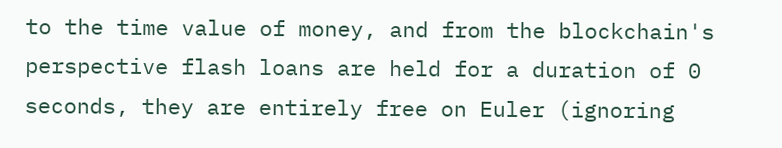to the time value of money, and from the blockchain's perspective flash loans are held for a duration of 0 seconds, they are entirely free on Euler (ignoring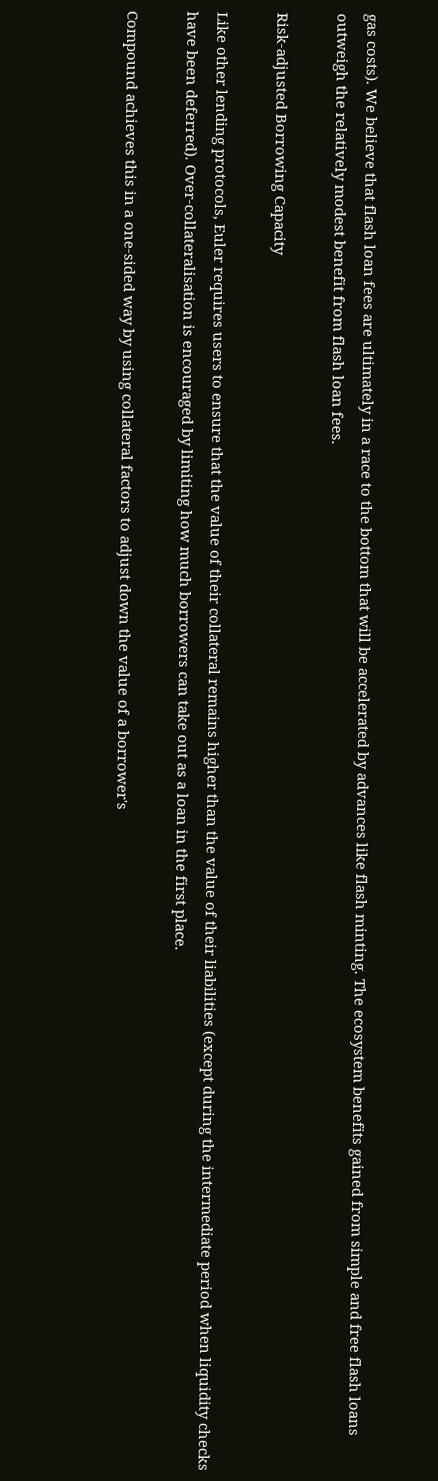gas costs). We believe that flash loan fees are ultimately in a race to the bottom that will be accelerated by advances like flash minting. The ecosystem benefits gained from simple and free flash loans outweigh the relatively modest benefit from flash loan fees.

Risk-adjusted Borrowing Capacity

Like other lending protocols, Euler requires users to ensure that the value of their collateral remains higher than the value of their liabilities (except during the intermediate period when liquidity checks have been deferred). Over-collateralisation is encouraged by limiting how much borrowers can take out as a loan in the first place.

Compound achieves this in a one-sided way by using collateral factors to adjust down the value of a borrower's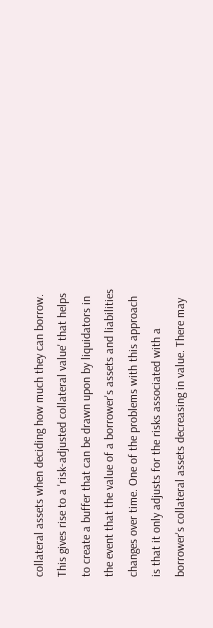collateral assets when deciding how much they can borrow. This gives rise to a 'risk-adjusted collateral value' that helps to create a buffer that can be drawn upon by liquidators in the event that the value of a borrower's assets and liabilities changes over time. One of the problems with this approach is that it only adjusts for the risks associated with a borrower's collateral assets decreasing in value. There may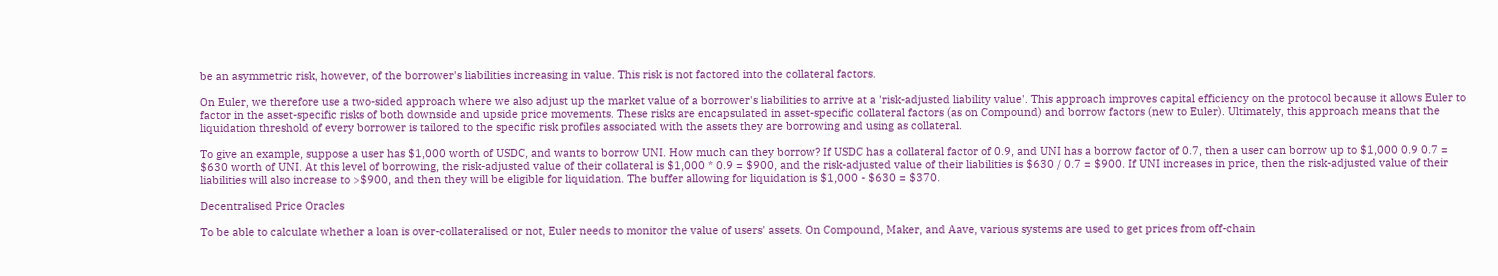be an asymmetric risk, however, of the borrower's liabilities increasing in value. This risk is not factored into the collateral factors.

On Euler, we therefore use a two-sided approach where we also adjust up the market value of a borrower's liabilities to arrive at a 'risk-adjusted liability value'. This approach improves capital efficiency on the protocol because it allows Euler to factor in the asset-specific risks of both downside and upside price movements. These risks are encapsulated in asset-specific collateral factors (as on Compound) and borrow factors (new to Euler). Ultimately, this approach means that the liquidation threshold of every borrower is tailored to the specific risk profiles associated with the assets they are borrowing and using as collateral.

To give an example, suppose a user has $1,000 worth of USDC, and wants to borrow UNI. How much can they borrow? If USDC has a collateral factor of 0.9, and UNI has a borrow factor of 0.7, then a user can borrow up to $1,000 0.9 0.7 = $630 worth of UNI. At this level of borrowing, the risk-adjusted value of their collateral is $1,000 * 0.9 = $900, and the risk-adjusted value of their liabilities is $630 / 0.7 = $900. If UNI increases in price, then the risk-adjusted value of their liabilities will also increase to >$900, and then they will be eligible for liquidation. The buffer allowing for liquidation is $1,000 - $630 = $370.

Decentralised Price Oracles

To be able to calculate whether a loan is over-collateralised or not, Euler needs to monitor the value of users' assets. On Compound, Maker, and Aave, various systems are used to get prices from off-chain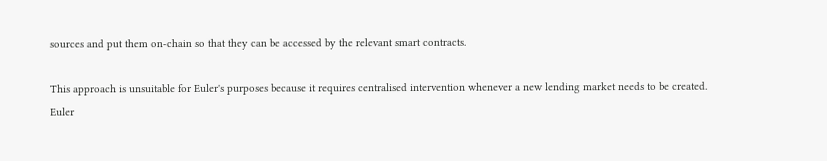sources and put them on-chain so that they can be accessed by the relevant smart contracts.

This approach is unsuitable for Euler's purposes because it requires centralised intervention whenever a new lending market needs to be created. Euler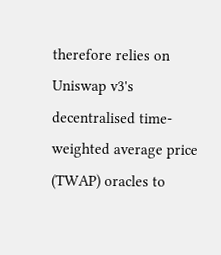therefore relies on Uniswap v3's decentralised time-weighted average price (TWAP) oracles to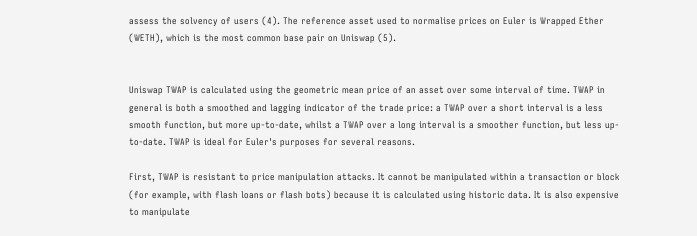assess the solvency of users (4). The reference asset used to normalise prices on Euler is Wrapped Ether (WETH), which is the most common base pair on Uniswap (5).


Uniswap TWAP is calculated using the geometric mean price of an asset over some interval of time. TWAP in general is both a smoothed and lagging indicator of the trade price: a TWAP over a short interval is a less smooth function, but more up-to-date, whilst a TWAP over a long interval is a smoother function, but less up-to-date. TWAP is ideal for Euler's purposes for several reasons.

First, TWAP is resistant to price manipulation attacks. It cannot be manipulated within a transaction or block (for example, with flash loans or flash bots) because it is calculated using historic data. It is also expensive to manipulate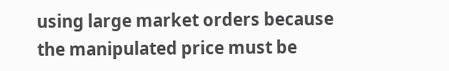using large market orders because the manipulated price must be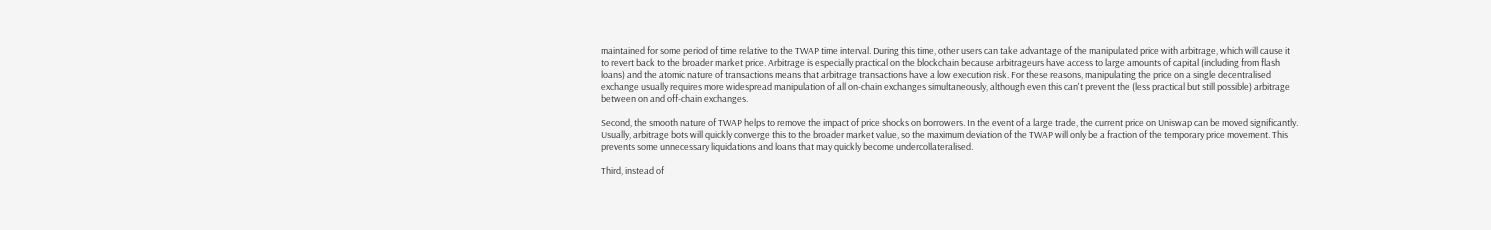maintained for some period of time relative to the TWAP time interval. During this time, other users can take advantage of the manipulated price with arbitrage, which will cause it to revert back to the broader market price. Arbitrage is especially practical on the blockchain because arbitrageurs have access to large amounts of capital (including from flash loans) and the atomic nature of transactions means that arbitrage transactions have a low execution risk. For these reasons, manipulating the price on a single decentralised exchange usually requires more widespread manipulation of all on-chain exchanges simultaneously, although even this can't prevent the (less practical but still possible) arbitrage between on and off-chain exchanges.

Second, the smooth nature of TWAP helps to remove the impact of price shocks on borrowers. In the event of a large trade, the current price on Uniswap can be moved significantly. Usually, arbitrage bots will quickly converge this to the broader market value, so the maximum deviation of the TWAP will only be a fraction of the temporary price movement. This prevents some unnecessary liquidations and loans that may quickly become undercollateralised.

Third, instead of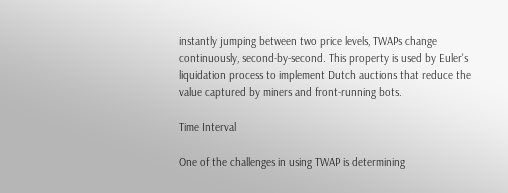instantly jumping between two price levels, TWAPs change continuously, second-by-second. This property is used by Euler's liquidation process to implement Dutch auctions that reduce the value captured by miners and front-running bots.

Time Interval

One of the challenges in using TWAP is determining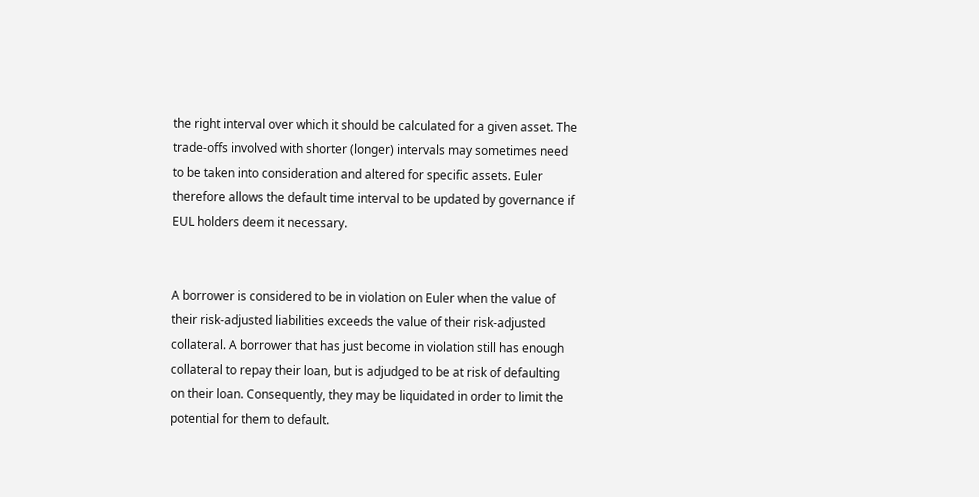the right interval over which it should be calculated for a given asset. The trade-offs involved with shorter (longer) intervals may sometimes need to be taken into consideration and altered for specific assets. Euler therefore allows the default time interval to be updated by governance if EUL holders deem it necessary.


A borrower is considered to be in violation on Euler when the value of their risk-adjusted liabilities exceeds the value of their risk-adjusted collateral. A borrower that has just become in violation still has enough collateral to repay their loan, but is adjudged to be at risk of defaulting on their loan. Consequently, they may be liquidated in order to limit the potential for them to default.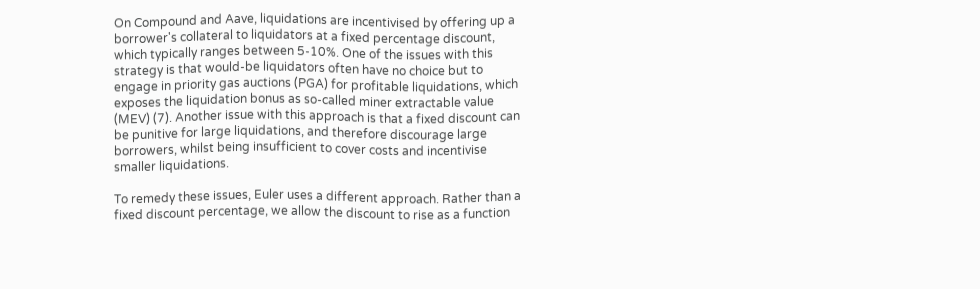On Compound and Aave, liquidations are incentivised by offering up a borrower's collateral to liquidators at a fixed percentage discount, which typically ranges between 5-10%. One of the issues with this strategy is that would-be liquidators often have no choice but to engage in priority gas auctions (PGA) for profitable liquidations, which exposes the liquidation bonus as so-called miner extractable value (MEV) (7). Another issue with this approach is that a fixed discount can be punitive for large liquidations, and therefore discourage large borrowers, whilst being insufficient to cover costs and incentivise smaller liquidations.

To remedy these issues, Euler uses a different approach. Rather than a fixed discount percentage, we allow the discount to rise as a function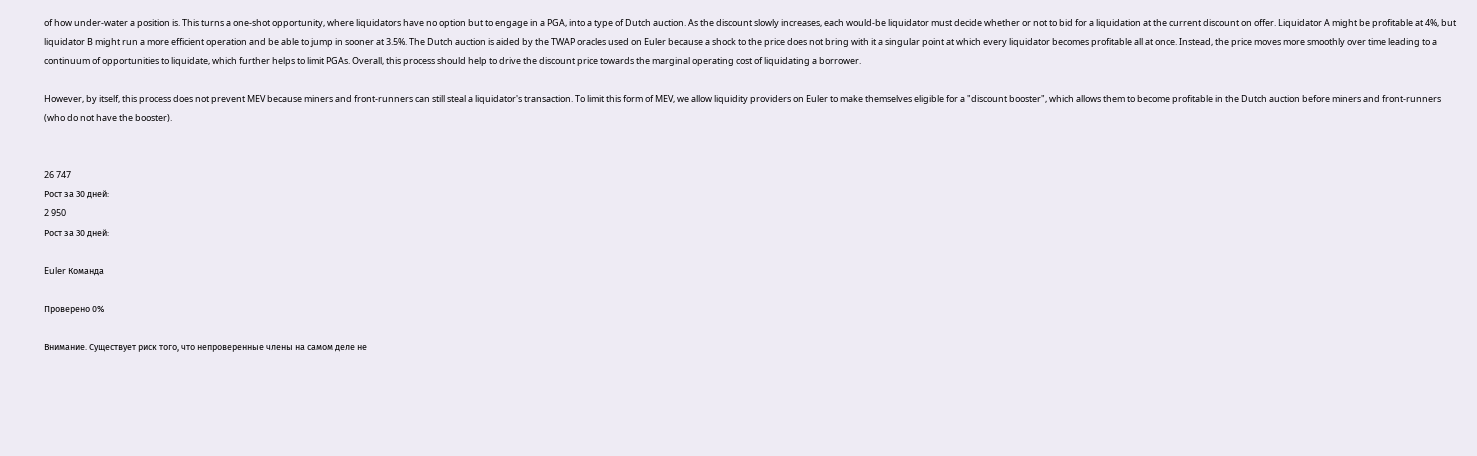of how under-water a position is. This turns a one-shot opportunity, where liquidators have no option but to engage in a PGA, into a type of Dutch auction. As the discount slowly increases, each would-be liquidator must decide whether or not to bid for a liquidation at the current discount on offer. Liquidator A might be profitable at 4%, but liquidator B might run a more efficient operation and be able to jump in sooner at 3.5%. The Dutch auction is aided by the TWAP oracles used on Euler because a shock to the price does not bring with it a singular point at which every liquidator becomes profitable all at once. Instead, the price moves more smoothly over time leading to a continuum of opportunities to liquidate, which further helps to limit PGAs. Overall, this process should help to drive the discount price towards the marginal operating cost of liquidating a borrower.

However, by itself, this process does not prevent MEV because miners and front-runners can still steal a liquidator's transaction. To limit this form of MEV, we allow liquidity providers on Euler to make themselves eligible for a "discount booster", which allows them to become profitable in the Dutch auction before miners and front-runners (who do not have the booster).


26 747
Рост за 30 дней:
2 950
Рост за 30 дней:

Euler Команда

Проверено 0%

Внимание. Существует риск того, что непроверенные члены на самом деле не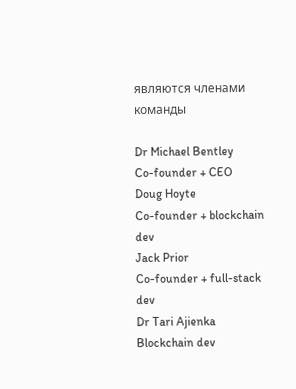являются членами команды

Dr Michael Bentley
Co-founder + CEO
Doug Hoyte
Co-founder + blockchain dev
Jack Prior
Co-founder + full-stack dev
Dr Tari Ajienka
Blockchain dev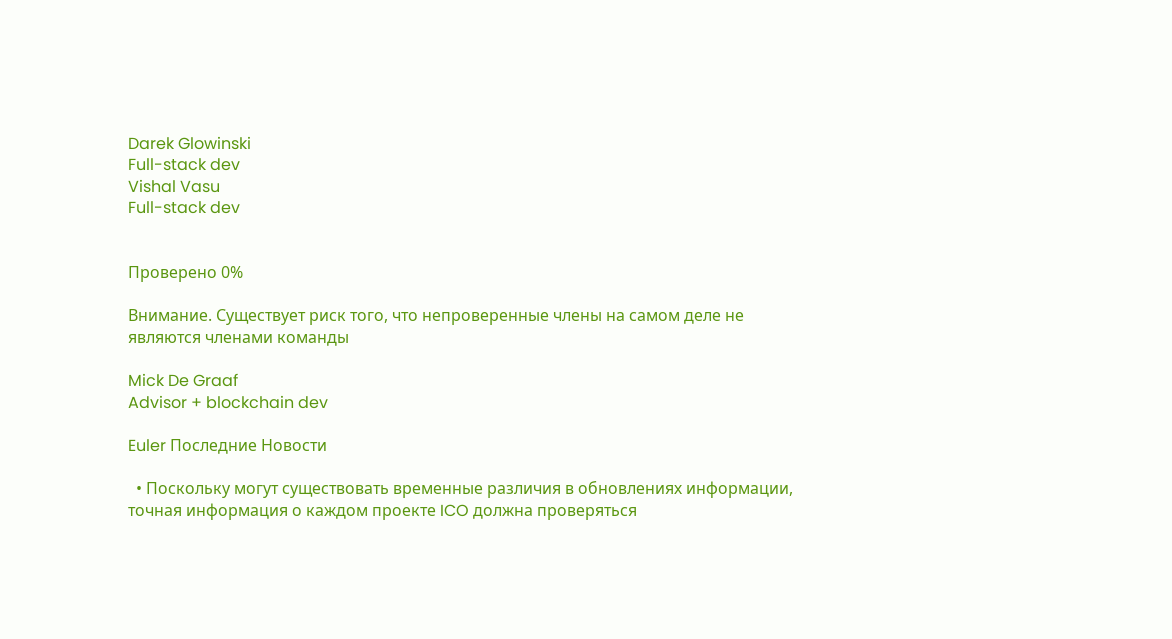Darek Glowinski
Full-stack dev
Vishal Vasu
Full-stack dev


Проверено 0%

Внимание. Существует риск того, что непроверенные члены на самом деле не являются членами команды

Mick De Graaf
Advisor + blockchain dev

Euler Последние Новости

  • Поскольку могут существовать временные различия в обновлениях информации, точная информация о каждом проекте ICO должна проверяться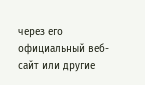через его официальный веб-сайт или другие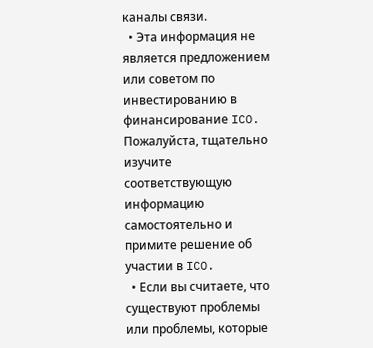каналы связи.
  • Эта информация не является предложением или советом по инвестированию в финансирование ICO. Пожалуйста, тщательно изучите соответствующую информацию самостоятельно и примите решение об участии в ICO.
  • Если вы считаете, что существуют проблемы или проблемы, которые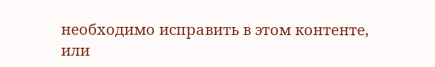необходимо исправить в этом контенте, или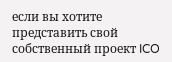если вы хотите представить свой собственный проект ICO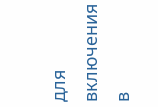для включения в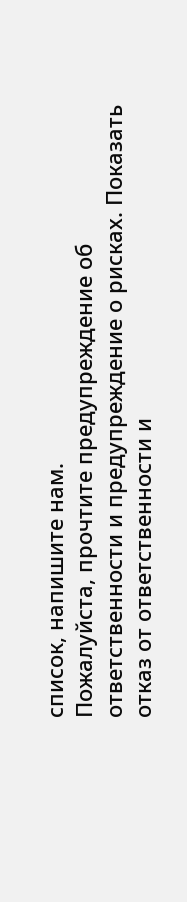список, напишите нам.
Пожалуйста, прочтите предупреждение об ответственности и предупреждение о рисках. Показать отказ от ответственности и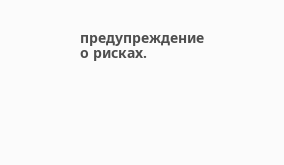предупреждение о рисках.